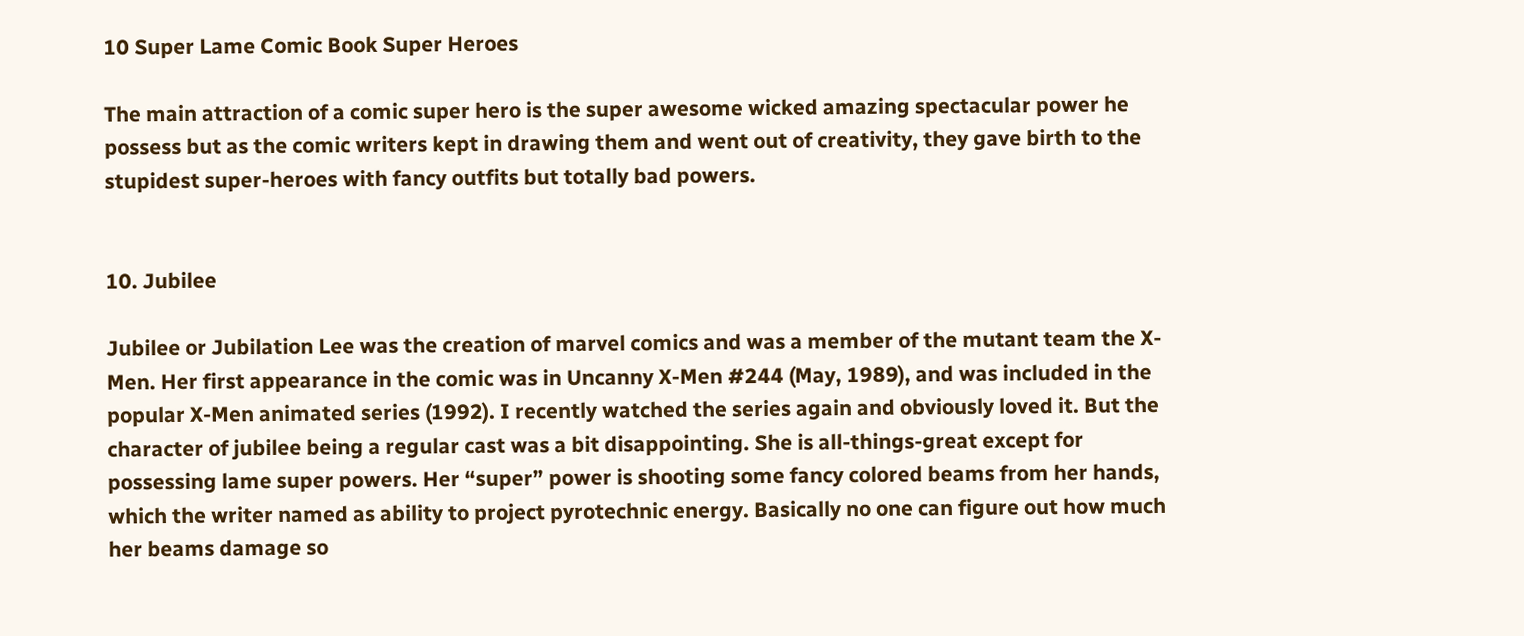10 Super Lame Comic Book Super Heroes

The main attraction of a comic super hero is the super awesome wicked amazing spectacular power he possess but as the comic writers kept in drawing them and went out of creativity, they gave birth to the stupidest super-heroes with fancy outfits but totally bad powers.


10. Jubilee

Jubilee or Jubilation Lee was the creation of marvel comics and was a member of the mutant team the X-Men. Her first appearance in the comic was in Uncanny X-Men #244 (May, 1989), and was included in the popular X-Men animated series (1992). I recently watched the series again and obviously loved it. But the character of jubilee being a regular cast was a bit disappointing. She is all-things-great except for possessing lame super powers. Her “super” power is shooting some fancy colored beams from her hands, which the writer named as ability to project pyrotechnic energy. Basically no one can figure out how much her beams damage so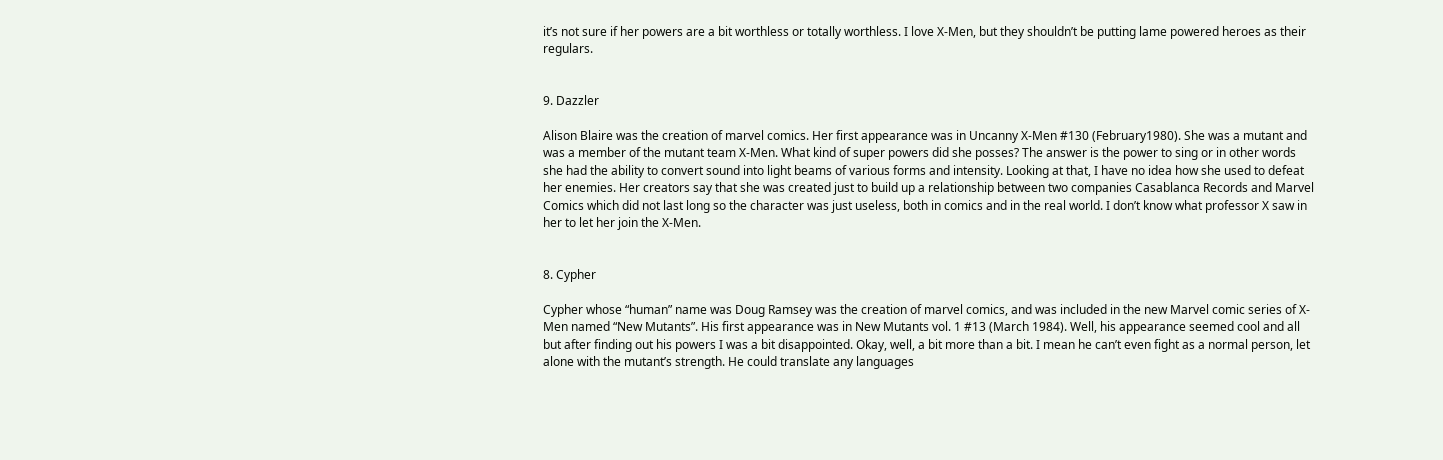it’s not sure if her powers are a bit worthless or totally worthless. I love X-Men, but they shouldn’t be putting lame powered heroes as their regulars.


9. Dazzler

Alison Blaire was the creation of marvel comics. Her first appearance was in Uncanny X-Men #130 (February1980). She was a mutant and was a member of the mutant team X-Men. What kind of super powers did she posses? The answer is the power to sing or in other words she had the ability to convert sound into light beams of various forms and intensity. Looking at that, I have no idea how she used to defeat her enemies. Her creators say that she was created just to build up a relationship between two companies Casablanca Records and Marvel Comics which did not last long so the character was just useless, both in comics and in the real world. I don’t know what professor X saw in her to let her join the X-Men.


8. Cypher

Cypher whose “human” name was Doug Ramsey was the creation of marvel comics, and was included in the new Marvel comic series of X-Men named “New Mutants”. His first appearance was in New Mutants vol. 1 #13 (March 1984). Well, his appearance seemed cool and all but after finding out his powers I was a bit disappointed. Okay, well, a bit more than a bit. I mean he can’t even fight as a normal person, let alone with the mutant’s strength. He could translate any languages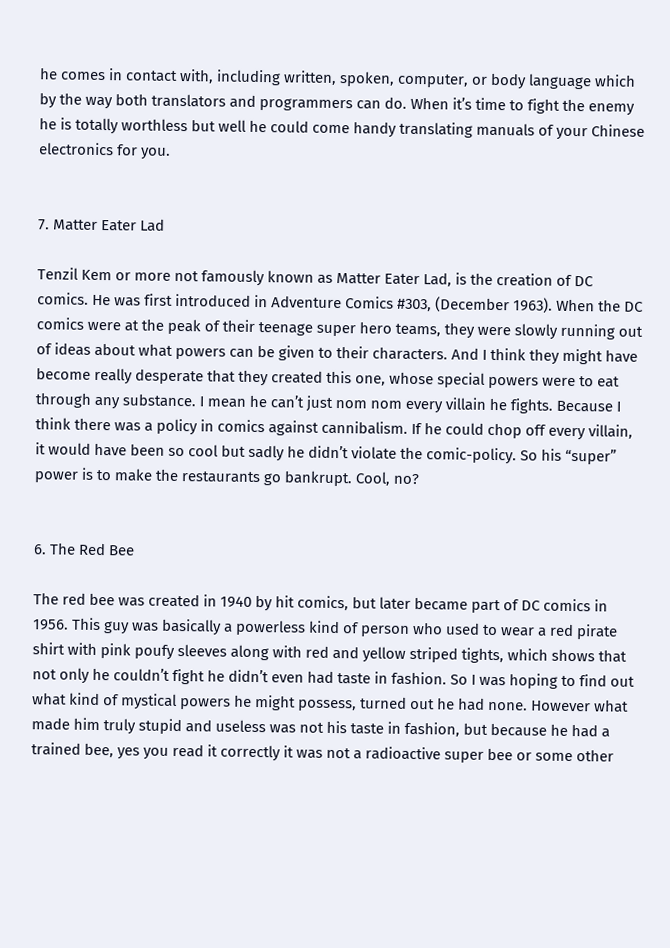he comes in contact with, including written, spoken, computer, or body language which by the way both translators and programmers can do. When it’s time to fight the enemy he is totally worthless but well he could come handy translating manuals of your Chinese electronics for you.


7. Matter Eater Lad

Tenzil Kem or more not famously known as Matter Eater Lad, is the creation of DC comics. He was first introduced in Adventure Comics #303, (December 1963). When the DC comics were at the peak of their teenage super hero teams, they were slowly running out of ideas about what powers can be given to their characters. And I think they might have become really desperate that they created this one, whose special powers were to eat through any substance. I mean he can’t just nom nom every villain he fights. Because I think there was a policy in comics against cannibalism. If he could chop off every villain, it would have been so cool but sadly he didn’t violate the comic-policy. So his “super” power is to make the restaurants go bankrupt. Cool, no?


6. The Red Bee

The red bee was created in 1940 by hit comics, but later became part of DC comics in 1956. This guy was basically a powerless kind of person who used to wear a red pirate shirt with pink poufy sleeves along with red and yellow striped tights, which shows that not only he couldn’t fight he didn’t even had taste in fashion. So I was hoping to find out what kind of mystical powers he might possess, turned out he had none. However what made him truly stupid and useless was not his taste in fashion, but because he had a trained bee, yes you read it correctly it was not a radioactive super bee or some other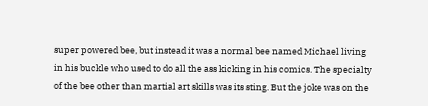super powered bee, but instead it was a normal bee named Michael living in his buckle who used to do all the ass kicking in his comics. The specialty of the bee other than martial art skills was its sting. But the joke was on the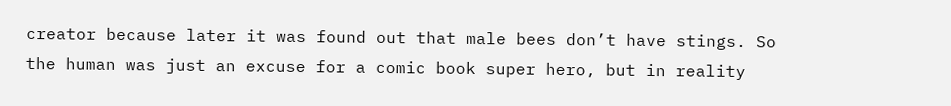creator because later it was found out that male bees don’t have stings. So the human was just an excuse for a comic book super hero, but in reality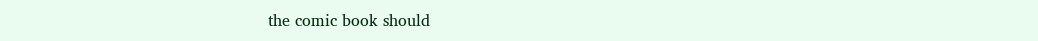the comic book should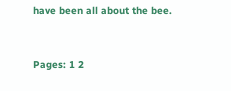have been all about the bee.


Pages: 1 2